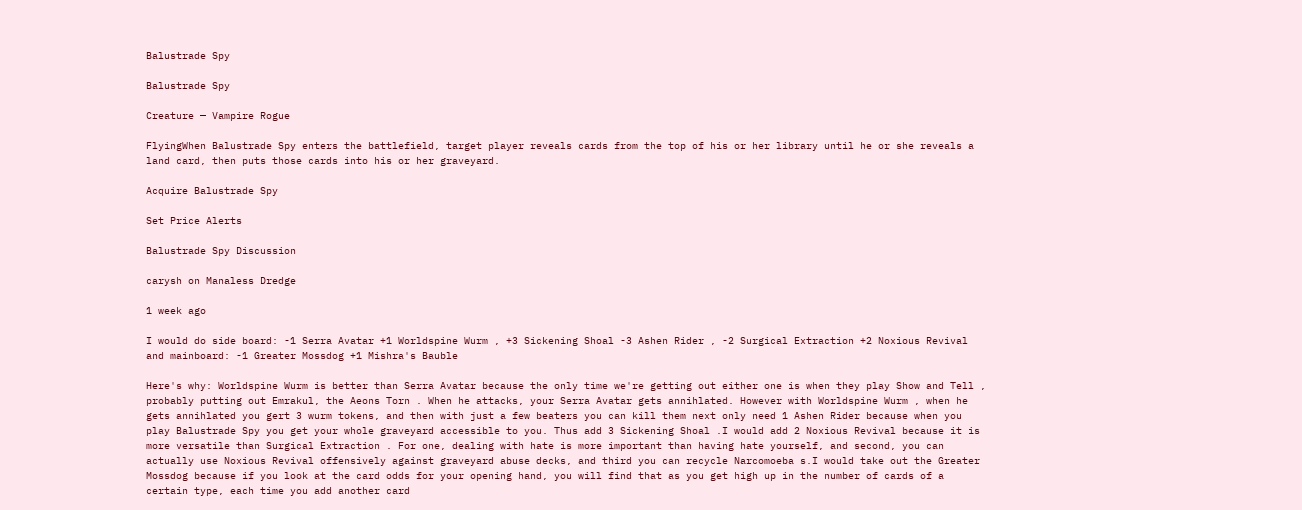Balustrade Spy

Balustrade Spy

Creature — Vampire Rogue

FlyingWhen Balustrade Spy enters the battlefield, target player reveals cards from the top of his or her library until he or she reveals a land card, then puts those cards into his or her graveyard.

Acquire Balustrade Spy

Set Price Alerts

Balustrade Spy Discussion

carysh on Manaless Dredge

1 week ago

I would do side board: -1 Serra Avatar +1 Worldspine Wurm , +3 Sickening Shoal -3 Ashen Rider , -2 Surgical Extraction +2 Noxious Revival and mainboard: -1 Greater Mossdog +1 Mishra's Bauble

Here's why: Worldspine Wurm is better than Serra Avatar because the only time we're getting out either one is when they play Show and Tell , probably putting out Emrakul, the Aeons Torn . When he attacks, your Serra Avatar gets annihlated. However with Worldspine Wurm , when he gets annihlated you gert 3 wurm tokens, and then with just a few beaters you can kill them next only need 1 Ashen Rider because when you play Balustrade Spy you get your whole graveyard accessible to you. Thus add 3 Sickening Shoal .I would add 2 Noxious Revival because it is more versatile than Surgical Extraction . For one, dealing with hate is more important than having hate yourself, and second, you can actually use Noxious Revival offensively against graveyard abuse decks, and third you can recycle Narcomoeba s.I would take out the Greater Mossdog because if you look at the card odds for your opening hand, you will find that as you get high up in the number of cards of a certain type, each time you add another card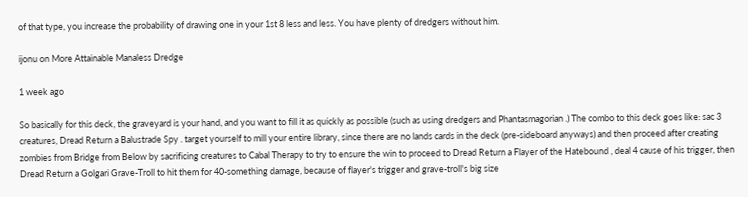of that type, you increase the probability of drawing one in your 1st 8 less and less. You have plenty of dredgers without him.

ijonu on More Attainable Manaless Dredge

1 week ago

So basically for this deck, the graveyard is your hand, and you want to fill it as quickly as possible (such as using dredgers and Phantasmagorian .) The combo to this deck goes like: sac 3 creatures, Dread Return a Balustrade Spy . target yourself to mill your entire library, since there are no lands cards in the deck (pre-sideboard anyways) and then proceed after creating zombies from Bridge from Below by sacrificing creatures to Cabal Therapy to try to ensure the win to proceed to Dread Return a Flayer of the Hatebound , deal 4 cause of his trigger, then Dread Return a Golgari Grave-Troll to hit them for 40-something damage, because of flayer's trigger and grave-troll's big size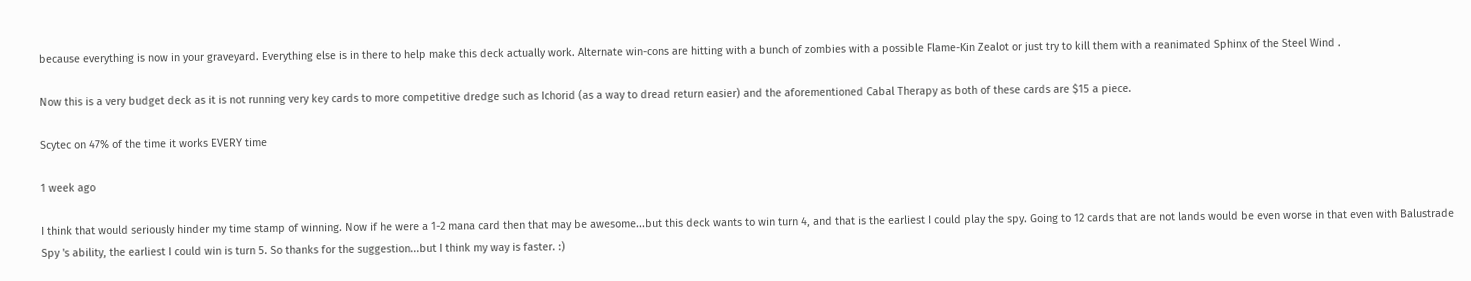because everything is now in your graveyard. Everything else is in there to help make this deck actually work. Alternate win-cons are hitting with a bunch of zombies with a possible Flame-Kin Zealot or just try to kill them with a reanimated Sphinx of the Steel Wind .

Now this is a very budget deck as it is not running very key cards to more competitive dredge such as Ichorid (as a way to dread return easier) and the aforementioned Cabal Therapy as both of these cards are $15 a piece.

Scytec on 47% of the time it works EVERY time

1 week ago

I think that would seriously hinder my time stamp of winning. Now if he were a 1-2 mana card then that may be awesome...but this deck wants to win turn 4, and that is the earliest I could play the spy. Going to 12 cards that are not lands would be even worse in that even with Balustrade Spy 's ability, the earliest I could win is turn 5. So thanks for the suggestion...but I think my way is faster. :)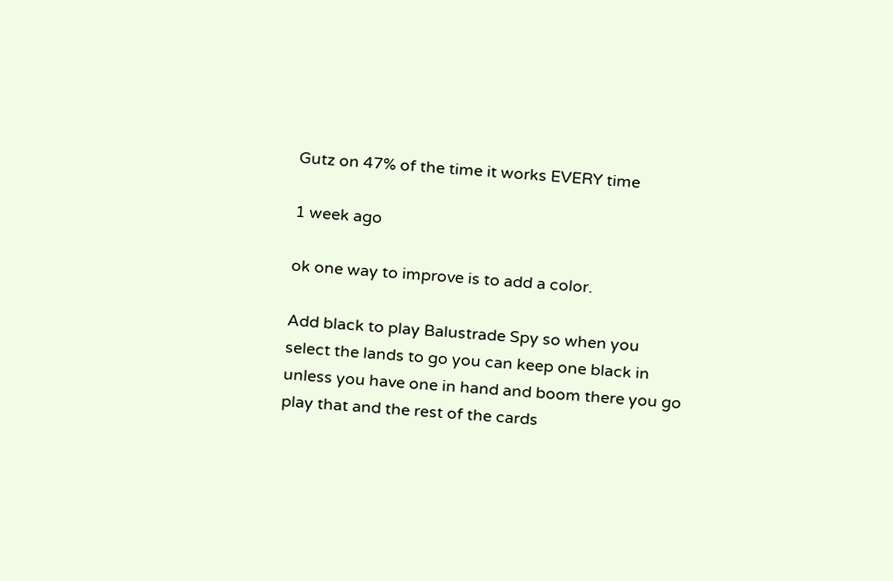Gutz on 47% of the time it works EVERY time

1 week ago

ok one way to improve is to add a color.

Add black to play Balustrade Spy so when you select the lands to go you can keep one black in unless you have one in hand and boom there you go play that and the rest of the cards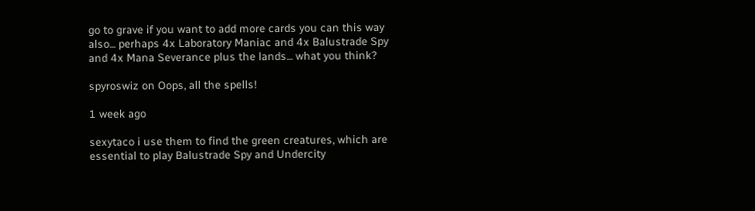go to grave if you want to add more cards you can this way also... perhaps 4x Laboratory Maniac and 4x Balustrade Spy and 4x Mana Severance plus the lands... what you think?

spyroswiz on Oops, all the spells!

1 week ago

sexytaco i use them to find the green creatures, which are essential to play Balustrade Spy and Undercity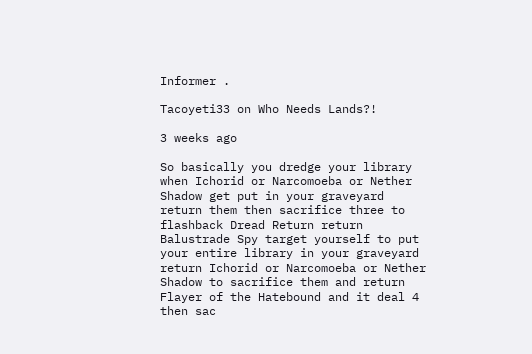Informer .

Tacoyeti33 on Who Needs Lands?!

3 weeks ago

So basically you dredge your library when Ichorid or Narcomoeba or Nether Shadow get put in your graveyard return them then sacrifice three to flashback Dread Return return Balustrade Spy target yourself to put your entire library in your graveyard return Ichorid or Narcomoeba or Nether Shadow to sacrifice them and return Flayer of the Hatebound and it deal 4 then sac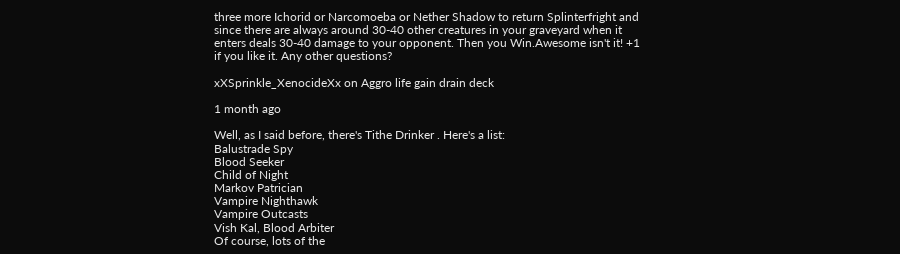three more Ichorid or Narcomoeba or Nether Shadow to return Splinterfright and since there are always around 30-40 other creatures in your graveyard when it enters deals 30-40 damage to your opponent. Then you Win.Awesome isn't it! +1 if you like it. Any other questions?

xXSprinkle_XenocideXx on Aggro life gain drain deck

1 month ago

Well, as I said before, there's Tithe Drinker . Here's a list:
Balustrade Spy
Blood Seeker
Child of Night
Markov Patrician
Vampire Nighthawk
Vampire Outcasts
Vish Kal, Blood Arbiter
Of course, lots of the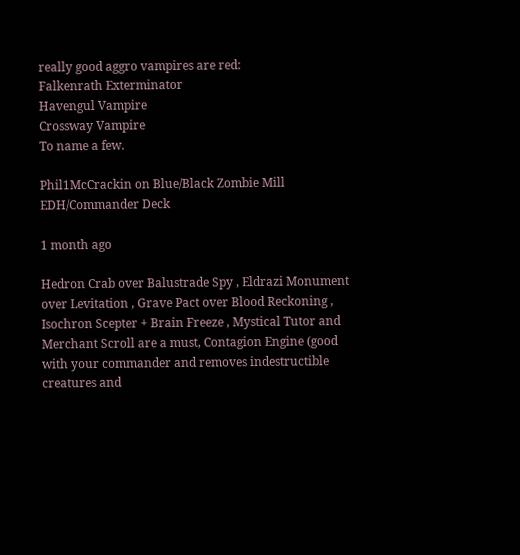really good aggro vampires are red:
Falkenrath Exterminator
Havengul Vampire
Crossway Vampire
To name a few.

Phil1McCrackin on Blue/Black Zombie Mill EDH/Commander Deck

1 month ago

Hedron Crab over Balustrade Spy , Eldrazi Monument over Levitation , Grave Pact over Blood Reckoning , Isochron Scepter + Brain Freeze , Mystical Tutor and Merchant Scroll are a must, Contagion Engine (good with your commander and removes indestructible creatures and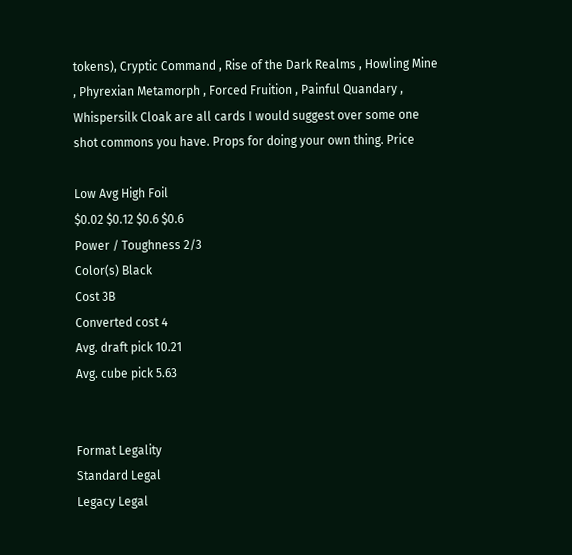tokens), Cryptic Command , Rise of the Dark Realms , Howling Mine , Phyrexian Metamorph , Forced Fruition , Painful Quandary , Whispersilk Cloak are all cards I would suggest over some one shot commons you have. Props for doing your own thing. Price

Low Avg High Foil
$0.02 $0.12 $0.6 $0.6
Power / Toughness 2/3
Color(s) Black
Cost 3B
Converted cost 4
Avg. draft pick 10.21
Avg. cube pick 5.63


Format Legality
Standard Legal
Legacy Legal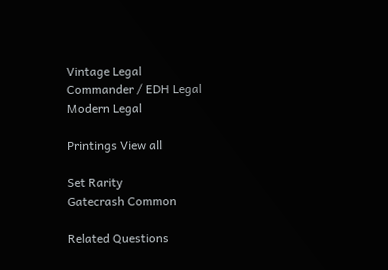Vintage Legal
Commander / EDH Legal
Modern Legal

Printings View all

Set Rarity
Gatecrash Common

Related Questions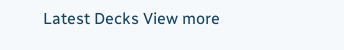Latest Decks View more